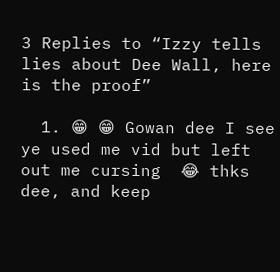3 Replies to “Izzy tells lies about Dee Wall, here is the proof”

  1. 😁 😁 Gowan dee I see ye used me vid but left out me cursing  😂 thks dee, and keep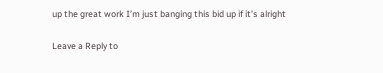up the great work I’m just banging this bid up if it’s alright

Leave a Reply to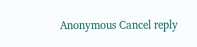Anonymous Cancel reply